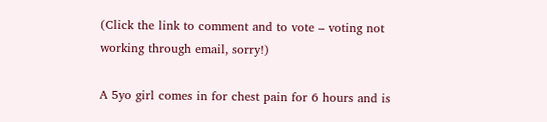(Click the link to comment and to vote – voting not working through email, sorry!)

A 5yo girl comes in for chest pain for 6 hours and is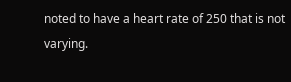noted to have a heart rate of 250 that is not varying.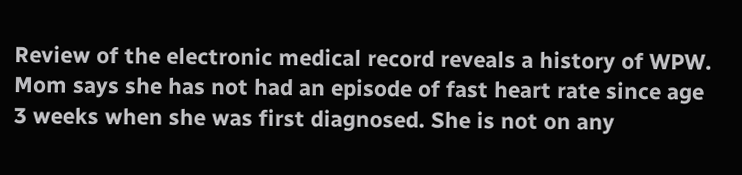Review of the electronic medical record reveals a history of WPW. Mom says she has not had an episode of fast heart rate since age 3 weeks when she was first diagnosed. She is not on any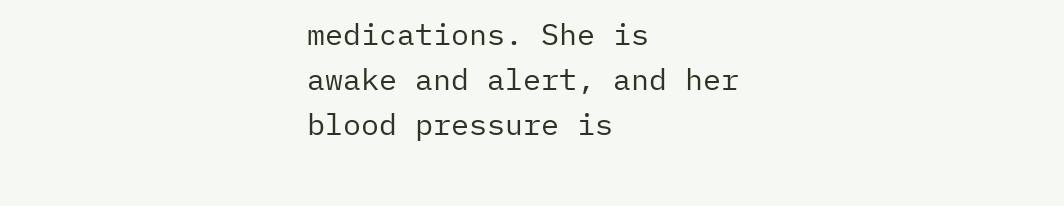medications. She is awake and alert, and her blood pressure is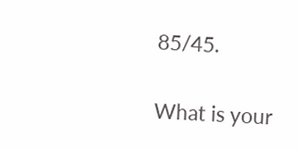85/45.


What is your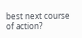best next course of action?